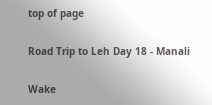top of page

Road Trip to Leh Day 18 - Manali

Wake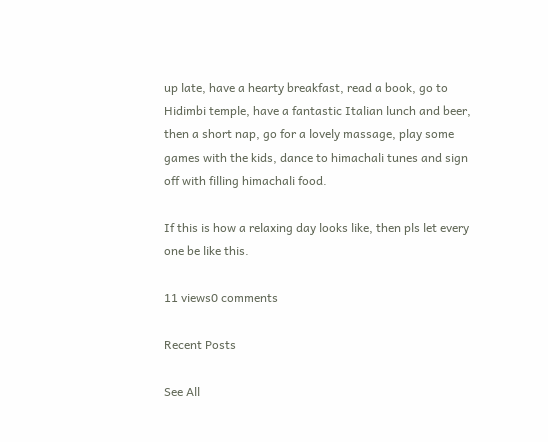up late, have a hearty breakfast, read a book, go to Hidimbi temple, have a fantastic Italian lunch and beer, then a short nap, go for a lovely massage, play some games with the kids, dance to himachali tunes and sign off with filling himachali food.

If this is how a relaxing day looks like, then pls let every one be like this.

11 views0 comments

Recent Posts

See All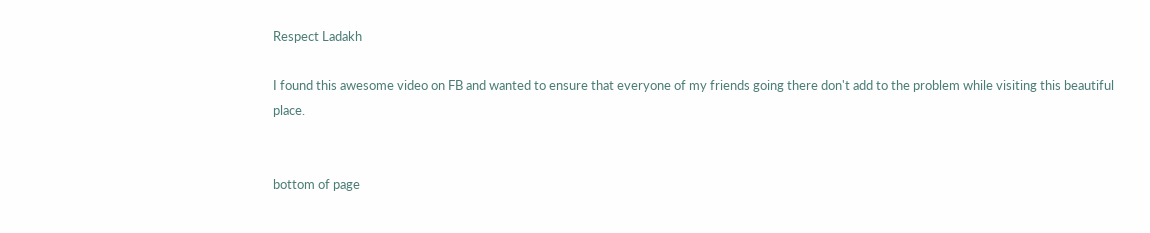Respect Ladakh

I found this awesome video on FB and wanted to ensure that everyone of my friends going there don't add to the problem while visiting this beautiful place.


bottom of page